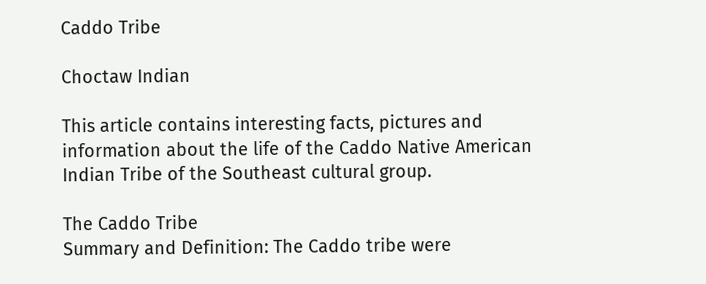Caddo Tribe

Choctaw Indian

This article contains interesting facts, pictures and information about the life of the Caddo Native American Indian Tribe of the Southeast cultural group.

The Caddo Tribe
Summary and Definition: The Caddo tribe were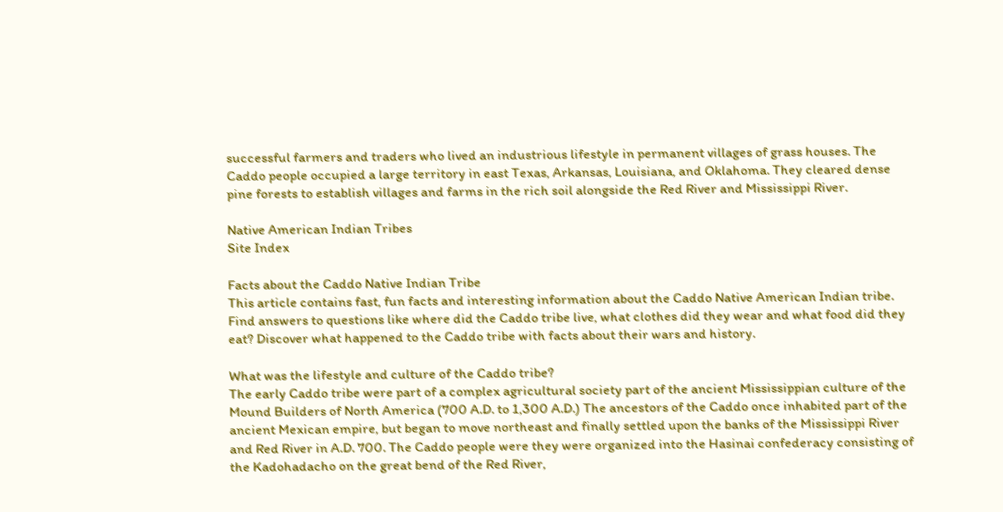successful farmers and traders who lived an industrious lifestyle in permanent villages of grass houses. The Caddo people occupied a large territory in east Texas, Arkansas, Louisiana, and Oklahoma. They cleared dense pine forests to establish villages and farms in the rich soil alongside the Red River and Mississippi River.

Native American Indian Tribes
Site Index

Facts about the Caddo Native Indian Tribe
This article contains fast, fun facts and interesting information about the Caddo Native American Indian tribe. Find answers to questions like where did the Caddo tribe live, what clothes did they wear and what food did they eat? Discover what happened to the Caddo tribe with facts about their wars and history.

What was the lifestyle and culture of the Caddo tribe?
The early Caddo tribe were part of a complex agricultural society part of the ancient Mississippian culture of the Mound Builders of North America (700 A.D. to 1,300 A.D.) The ancestors of the Caddo once inhabited part of the ancient Mexican empire, but began to move northeast and finally settled upon the banks of the Mississippi River and Red River in A.D. 700. The Caddo people were they were organized into the Hasinai confederacy consisting of the Kadohadacho on the great bend of the Red River,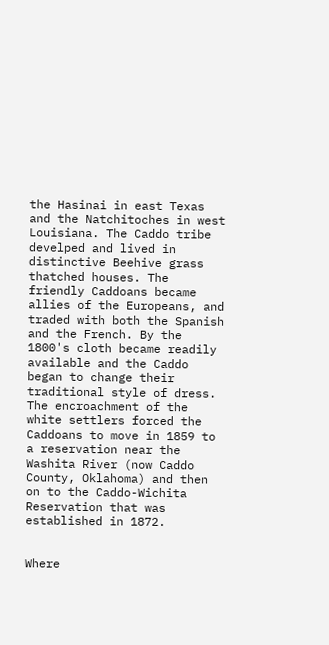the Hasinai in east Texas and the Natchitoches in west Louisiana. The Caddo tribe develped and lived in distinctive Beehive grass thatched houses. The friendly Caddoans became allies of the Europeans, and traded with both the Spanish and the French. By the 1800's cloth became readily available and the Caddo began to change their traditional style of dress. The encroachment of the white settlers forced the Caddoans to move in 1859 to a reservation near the Washita River (now Caddo County, Oklahoma) and then on to the Caddo-Wichita Reservation that was established in 1872.


Where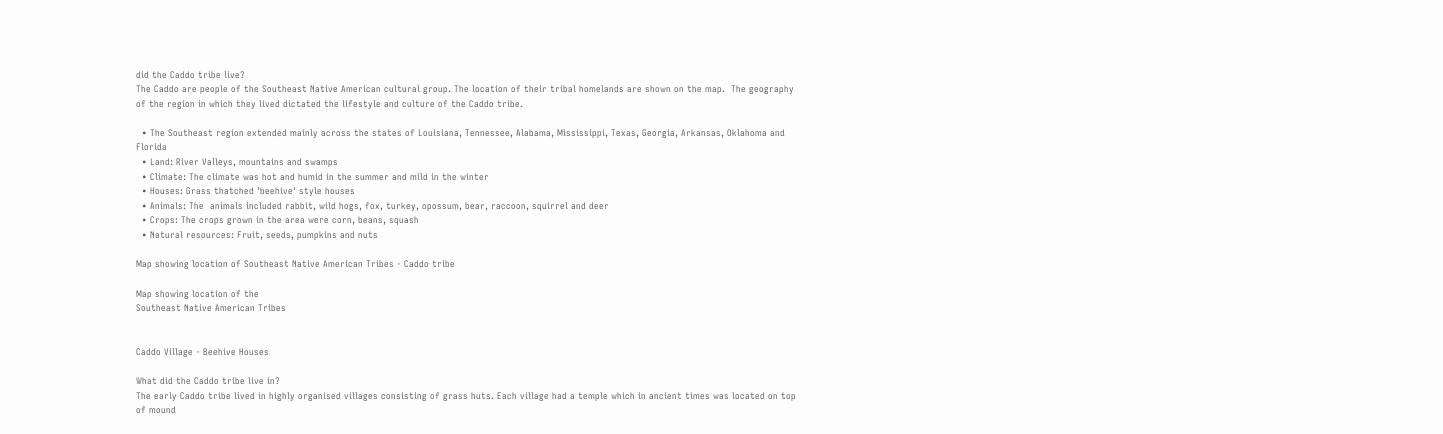did the Caddo tribe live?
The Caddo are people of the Southeast Native American cultural group. The location of their tribal homelands are shown on the map.  The geography of the region in which they lived dictated the lifestyle and culture of the Caddo tribe.

  • The Southeast region extended mainly across the states of Louisiana, Tennessee, Alabama, Mississippi, Texas, Georgia, Arkansas, Oklahoma and Florida
  • Land: River Valleys, mountains and swamps
  • Climate: The climate was hot and humid in the summer and mild in the winter
  • Houses: Grass thatched 'beehive' style houses
  • Animals: The  animals included rabbit, wild hogs, fox, turkey, opossum, bear, raccoon, squirrel and deer
  • Crops: The crops grown in the area were corn, beans, squash
  • Natural resources: Fruit, seeds, pumpkins and nuts

Map showing location of Southeast Native American Tribes - Caddo tribe

Map showing location of the
Southeast Native American Tribes


Caddo Village - Beehive Houses

What did the Caddo tribe live in?
The early Caddo tribe lived in highly organised villages consisting of grass huts. Each village had a temple which in ancient times was located on top of mound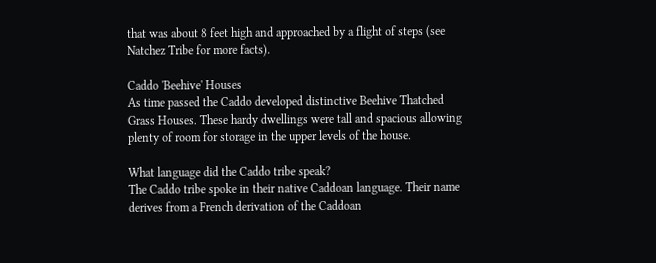that was about 8 feet high and approached by a flight of steps (see Natchez Tribe for more facts).

Caddo 'Beehive' Houses
As time passed the Caddo developed distinctive Beehive Thatched Grass Houses. These hardy dwellings were tall and spacious allowing plenty of room for storage in the upper levels of the house.

What language did the Caddo tribe speak?
The Caddo tribe spoke in their native Caddoan language. Their name derives from a French derivation of the Caddoan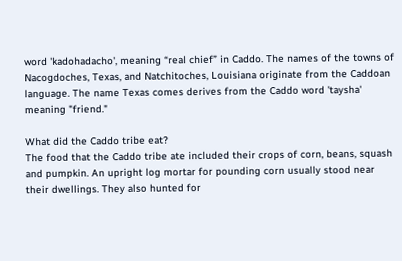word 'kadohadacho', meaning “real chief” in Caddo. The names of the towns of Nacogdoches, Texas, and Natchitoches, Louisiana originate from the Caddoan language. The name Texas comes derives from the Caddo word 'taysha' meaning "friend."

What did the Caddo tribe eat?
The food that the Caddo tribe ate included their crops of corn, beans, squash and pumpkin. An upright log mortar for pounding corn usually stood near their dwellings. They also hunted for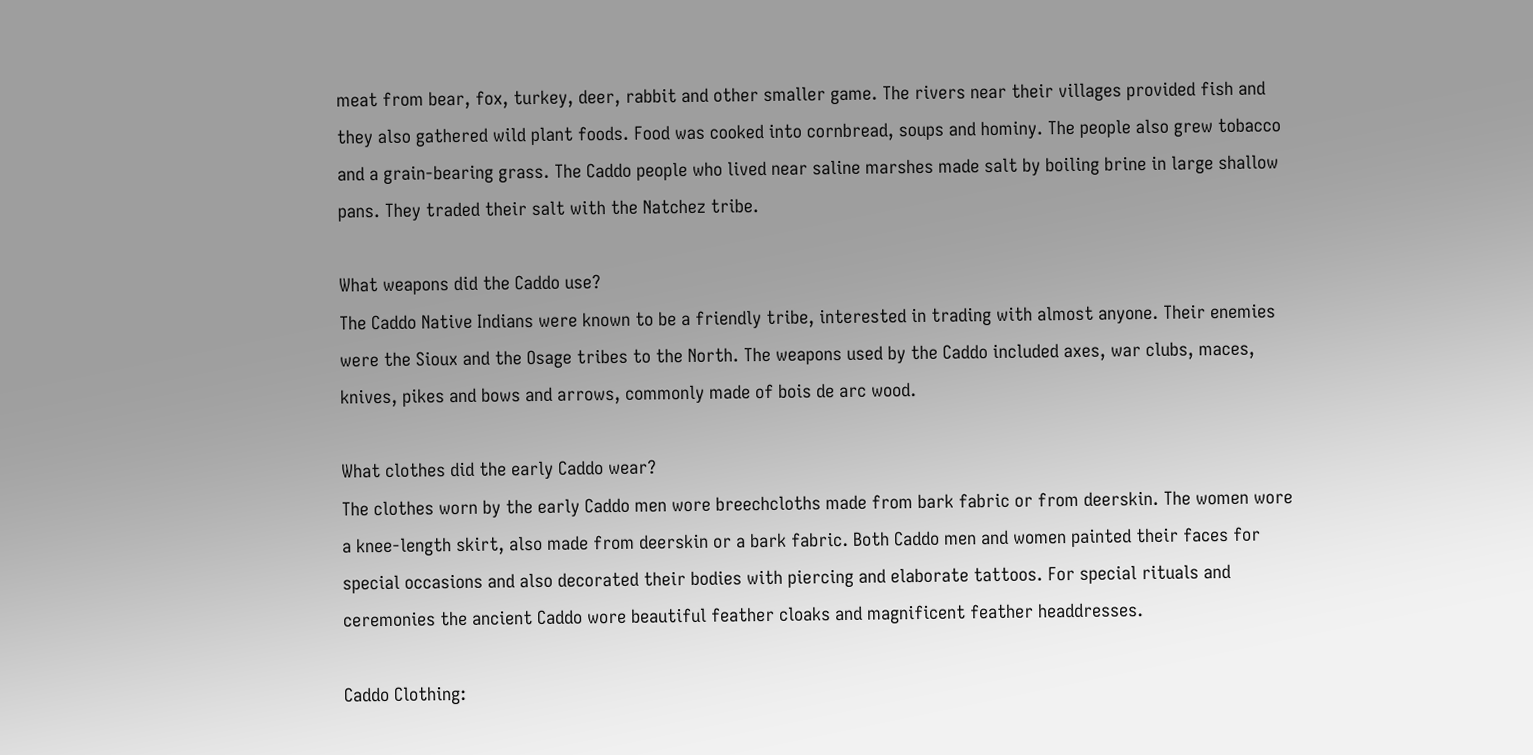meat from bear, fox, turkey, deer, rabbit and other smaller game. The rivers near their villages provided fish and they also gathered wild plant foods. Food was cooked into cornbread, soups and hominy. The people also grew tobacco and a grain-bearing grass. The Caddo people who lived near saline marshes made salt by boiling brine in large shallow pans. They traded their salt with the Natchez tribe.

What weapons did the Caddo use?
The Caddo Native Indians were known to be a friendly tribe, interested in trading with almost anyone. Their enemies were the Sioux and the Osage tribes to the North. The weapons used by the Caddo included axes, war clubs, maces, knives, pikes and bows and arrows, commonly made of bois de arc wood.

What clothes did the early Caddo wear?
The clothes worn by the early Caddo men wore breechcloths made from bark fabric or from deerskin. The women wore a knee-length skirt, also made from deerskin or a bark fabric. Both Caddo men and women painted their faces for special occasions and also decorated their bodies with piercing and elaborate tattoos. For special rituals and ceremonies the ancient Caddo wore beautiful feather cloaks and magnificent feather headdresses.

Caddo Clothing: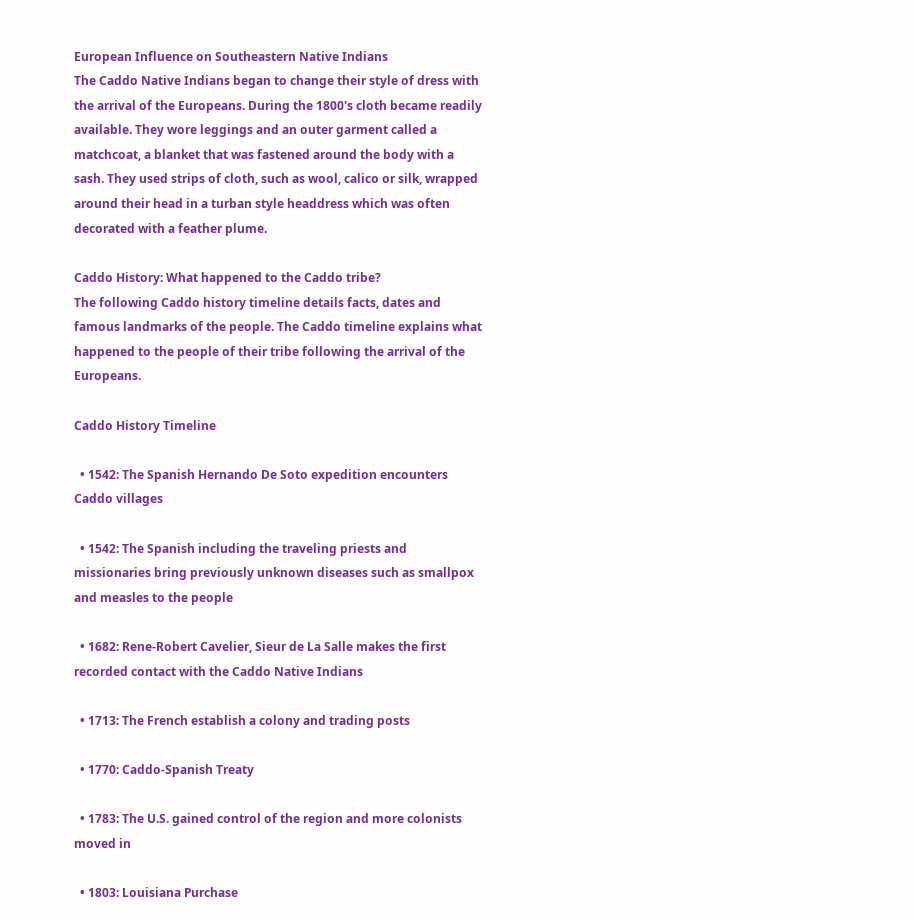European Influence on Southeastern Native Indians
The Caddo Native Indians began to change their style of dress with the arrival of the Europeans. During the 1800's cloth became readily available. They wore leggings and an outer garment called a matchcoat, a blanket that was fastened around the body with a sash. They used strips of cloth, such as wool, calico or silk, wrapped around their head in a turban style headdress which was often decorated with a feather plume.

Caddo History: What happened to the Caddo tribe?
The following Caddo history timeline details facts, dates and famous landmarks of the people. The Caddo timeline explains what happened to the people of their tribe following the arrival of the Europeans.

Caddo History Timeline

  • 1542: The Spanish Hernando De Soto expedition encounters Caddo villages

  • 1542: The Spanish including the traveling priests and missionaries bring previously unknown diseases such as smallpox and measles to the people

  • 1682: Rene-Robert Cavelier, Sieur de La Salle makes the first recorded contact with the Caddo Native Indians

  • 1713: The French establish a colony and trading posts

  • 1770: Caddo-Spanish Treaty

  • 1783: The U.S. gained control of the region and more colonists moved in

  • 1803: Louisiana Purchase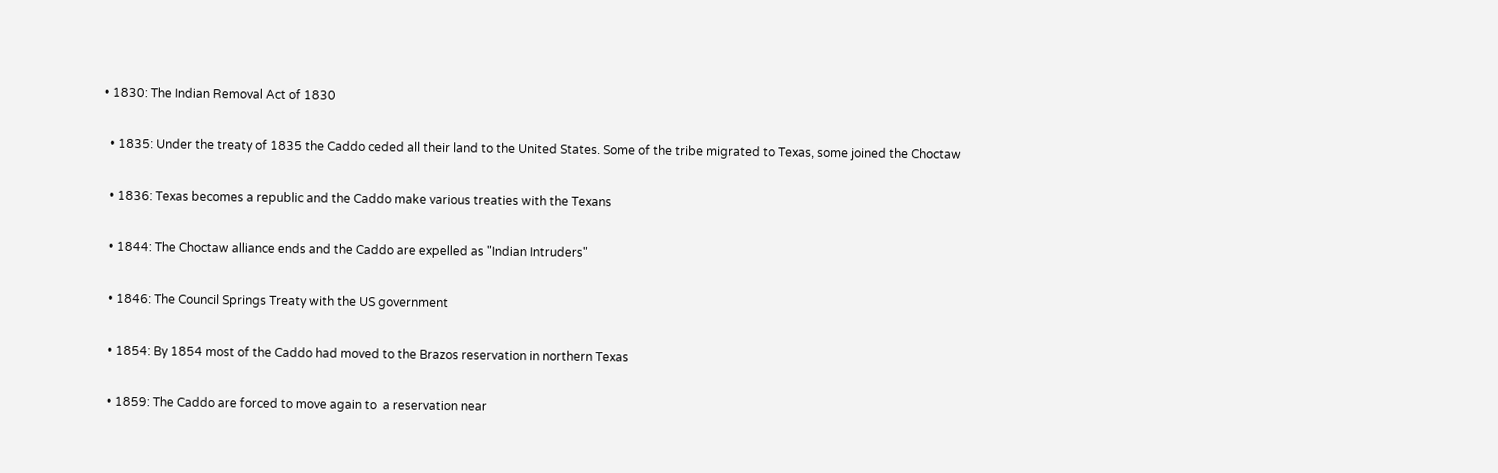• 1830: The Indian Removal Act of 1830

  • 1835: Under the treaty of 1835 the Caddo ceded all their land to the United States. Some of the tribe migrated to Texas, some joined the Choctaw

  • 1836: Texas becomes a republic and the Caddo make various treaties with the Texans

  • 1844: The Choctaw alliance ends and the Caddo are expelled as "Indian Intruders"

  • 1846: The Council Springs Treaty with the US government

  • 1854: By 1854 most of the Caddo had moved to the Brazos reservation in northern Texas

  • 1859: The Caddo are forced to move again to  a reservation near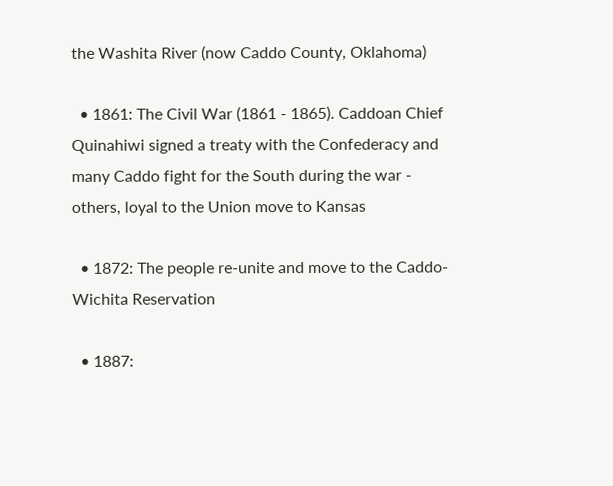the Washita River (now Caddo County, Oklahoma)

  • 1861: The Civil War (1861 - 1865). Caddoan Chief Quinahiwi signed a treaty with the Confederacy and many Caddo fight for the South during the war - others, loyal to the Union move to Kansas

  • 1872: The people re-unite and move to the Caddo-Wichita Reservation

  • 1887: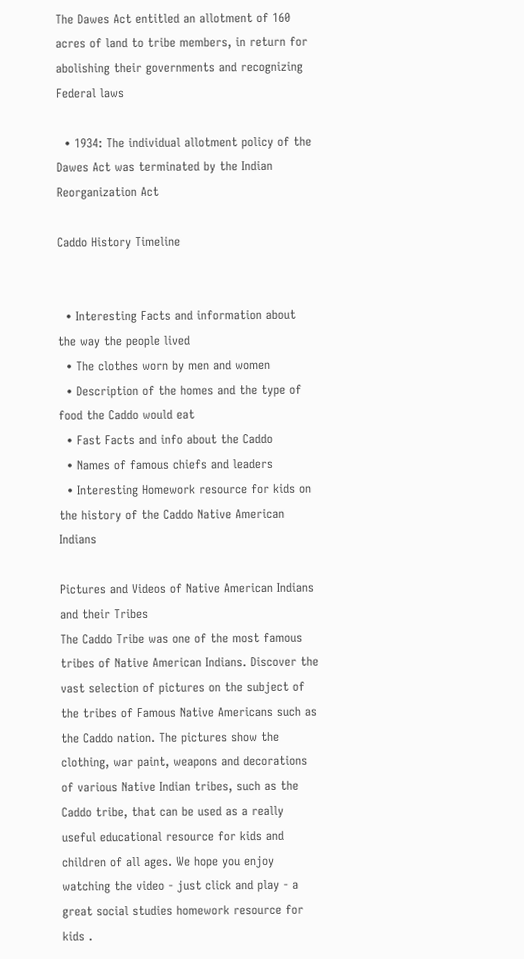The Dawes Act entitled an allotment of 160 acres of land to tribe members, in return for abolishing their governments and recognizing Federal laws

  • 1934: The individual allotment policy of the Dawes Act was terminated by the Indian Reorganization Act

Caddo History Timeline


  • Interesting Facts and information about the way the people lived
  • The clothes worn by men and women
  • Description of the homes and the type of food the Caddo would eat
  • Fast Facts and info about the Caddo
  • Names of famous chiefs and leaders
  • Interesting Homework resource for kids on the history of the Caddo Native American Indians

Pictures and Videos of Native American Indians and their Tribes
The Caddo Tribe was one of the most famous tribes of Native American Indians. Discover the vast selection of pictures on the subject of the tribes of Famous Native Americans such as the Caddo nation. The pictures show the clothing, war paint, weapons and decorations of various Native Indian tribes, such as the Caddo tribe, that can be used as a really useful educational resource for kids and children of all ages. We hope you enjoy watching the video - just click and play - a great social studies homework resource for kids .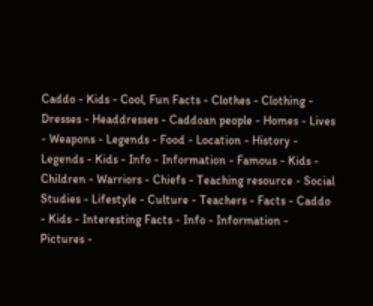Caddo - Kids - Cool, Fun Facts - Clothes - Clothing - Dresses - Headdresses - Caddoan people - Homes - Lives - Weapons - Legends - Food - Location - History - Legends - Kids - Info - Information - Famous - Kids - Children - Warriors - Chiefs - Teaching resource - Social Studies - Lifestyle - Culture - Teachers - Facts - Caddo - Kids - Interesting Facts - Info - Information - Pictures -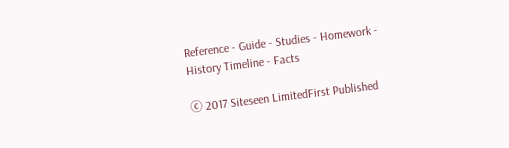Reference - Guide - Studies - Homework - History Timeline - Facts

ⓒ 2017 Siteseen LimitedFirst Published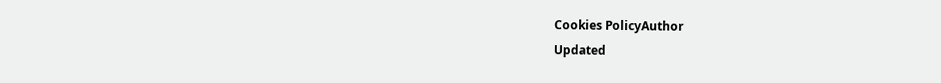Cookies PolicyAuthor
Updated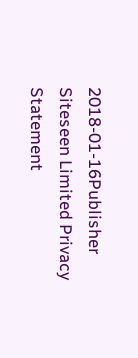2018-01-16Publisher Siteseen Limited Privacy Statement